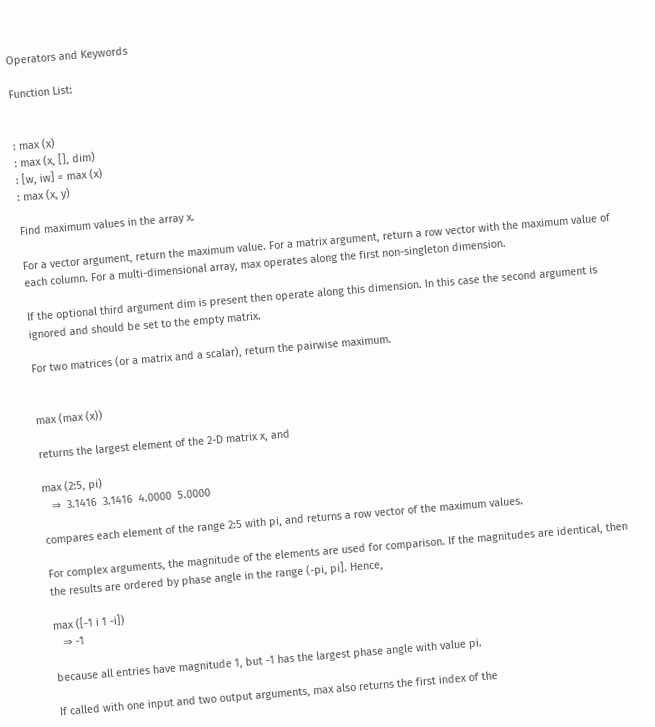Operators and Keywords

Function List:


: max (x)
: max (x, [], dim)
: [w, iw] = max (x)
: max (x, y)

Find maximum values in the array x.

For a vector argument, return the maximum value. For a matrix argument, return a row vector with the maximum value of each column. For a multi-dimensional array, max operates along the first non-singleton dimension.

If the optional third argument dim is present then operate along this dimension. In this case the second argument is ignored and should be set to the empty matrix.

For two matrices (or a matrix and a scalar), return the pairwise maximum.


max (max (x))

returns the largest element of the 2-D matrix x, and

max (2:5, pi)
   ⇒  3.1416  3.1416  4.0000  5.0000

compares each element of the range 2:5 with pi, and returns a row vector of the maximum values.

For complex arguments, the magnitude of the elements are used for comparison. If the magnitudes are identical, then the results are ordered by phase angle in the range (-pi, pi]. Hence,

max ([-1 i 1 -i])
   ⇒ -1

because all entries have magnitude 1, but -1 has the largest phase angle with value pi.

If called with one input and two output arguments, max also returns the first index of the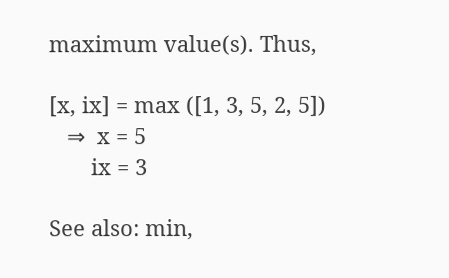maximum value(s). Thus,

[x, ix] = max ([1, 3, 5, 2, 5])
   ⇒  x = 5
       ix = 3

See also: min,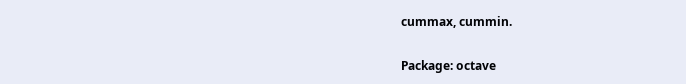cummax, cummin.

Package: octave